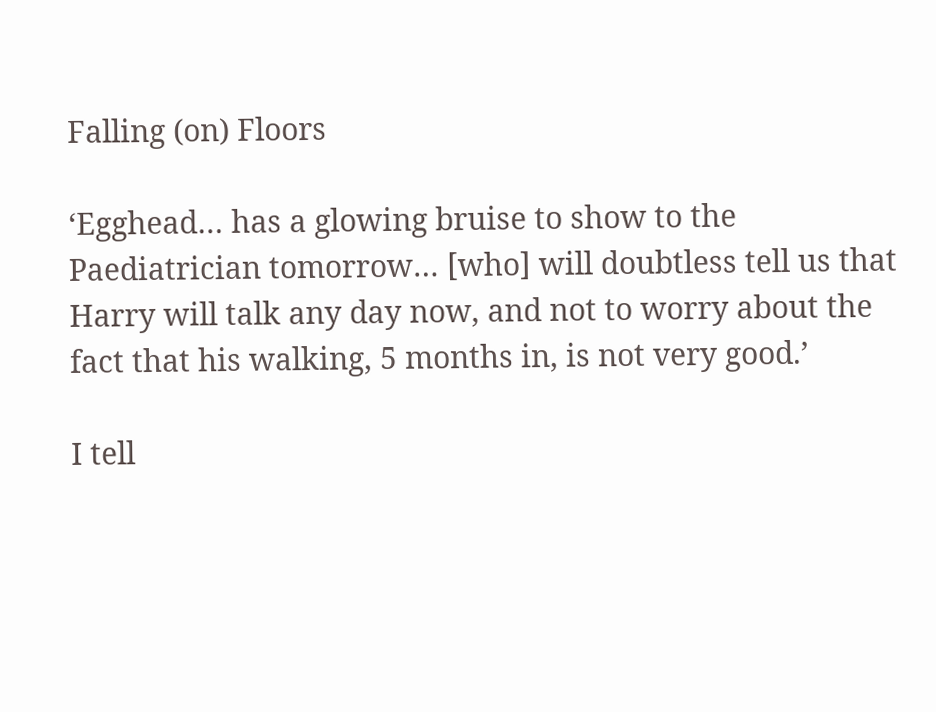Falling (on) Floors

‘Egghead… has a glowing bruise to show to the Paediatrician tomorrow… [who] will doubtless tell us that Harry will talk any day now, and not to worry about the fact that his walking, 5 months in, is not very good.’

I tell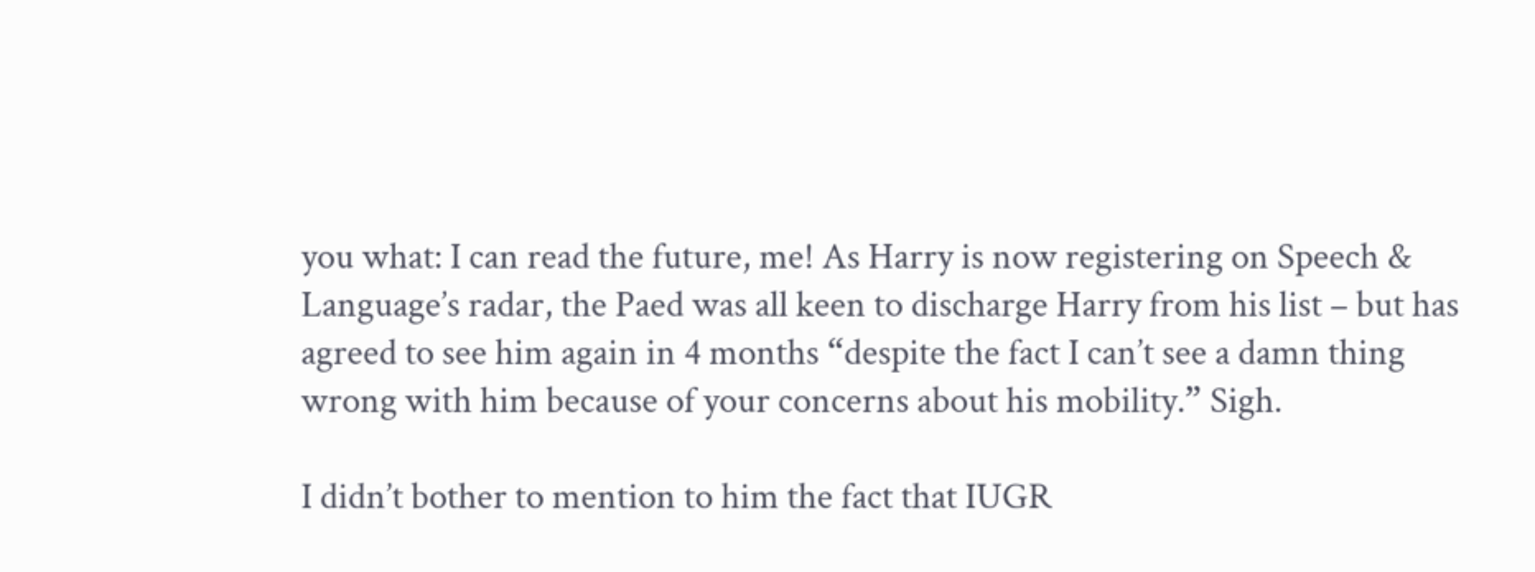you what: I can read the future, me! As Harry is now registering on Speech & Language’s radar, the Paed was all keen to discharge Harry from his list – but has agreed to see him again in 4 months “despite the fact I can’t see a damn thing wrong with him because of your concerns about his mobility.” Sigh.

I didn’t bother to mention to him the fact that IUGR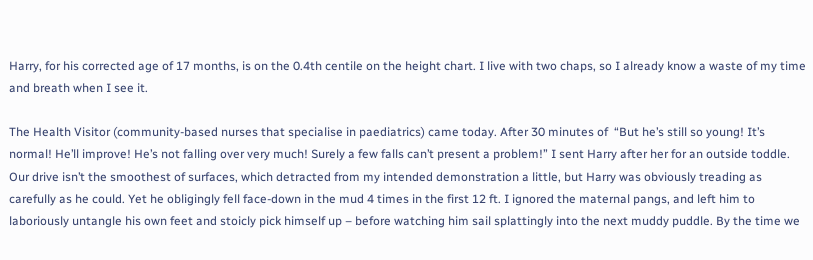Harry, for his corrected age of 17 months, is on the 0.4th centile on the height chart. I live with two chaps, so I already know a waste of my time and breath when I see it.

The Health Visitor (community-based nurses that specialise in paediatrics) came today. After 30 minutes of  “But he’s still so young! It’s normal! He’ll improve! He’s not falling over very much! Surely a few falls can’t present a problem!” I sent Harry after her for an outside toddle. Our drive isn’t the smoothest of surfaces, which detracted from my intended demonstration a little, but Harry was obviously treading as carefully as he could. Yet he obligingly fell face-down in the mud 4 times in the first 12 ft. I ignored the maternal pangs, and left him to laboriously untangle his own feet and stoicly pick himself up – before watching him sail splattingly into the next muddy puddle. By the time we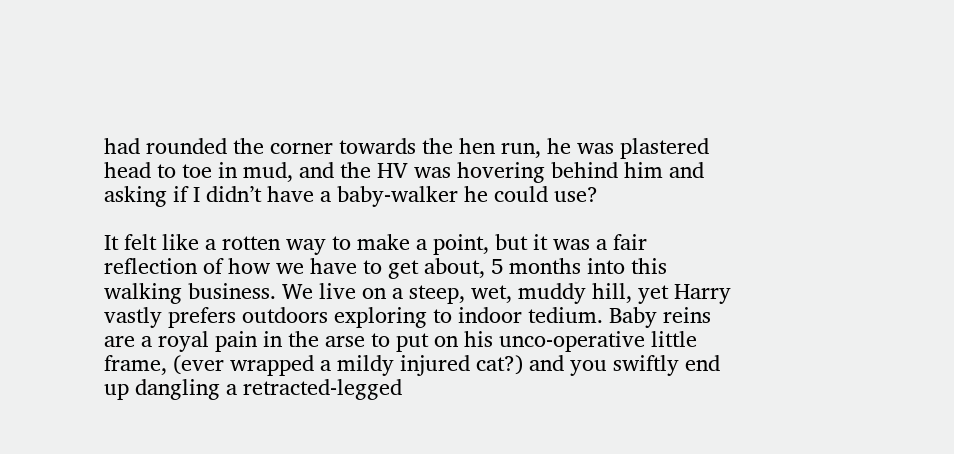had rounded the corner towards the hen run, he was plastered head to toe in mud, and the HV was hovering behind him and asking if I didn’t have a baby-walker he could use?

It felt like a rotten way to make a point, but it was a fair reflection of how we have to get about, 5 months into this walking business. We live on a steep, wet, muddy hill, yet Harry vastly prefers outdoors exploring to indoor tedium. Baby reins are a royal pain in the arse to put on his unco-operative little frame, (ever wrapped a mildy injured cat?) and you swiftly end up dangling a retracted-legged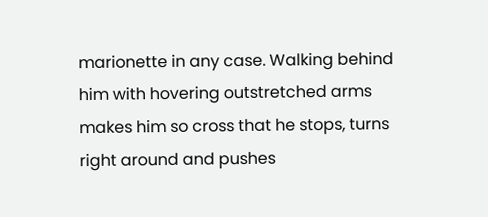marionette in any case. Walking behind him with hovering outstretched arms makes him so cross that he stops, turns right around and pushes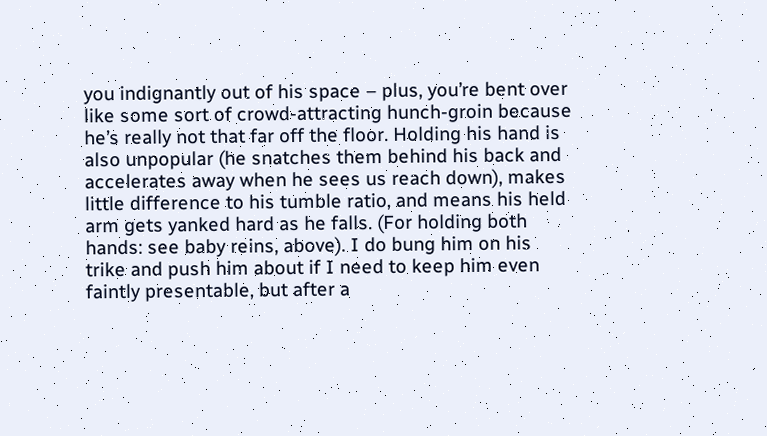you indignantly out of his space – plus, you’re bent over like some sort of crowd-attracting hunch-groin because he’s really not that far off the floor. Holding his hand is also unpopular (he snatches them behind his back and accelerates away when he sees us reach down), makes little difference to his tumble ratio, and means his held arm gets yanked hard as he falls. (For holding both hands: see baby reins, above). I do bung him on his trike and push him about if I need to keep him even faintly presentable, but after a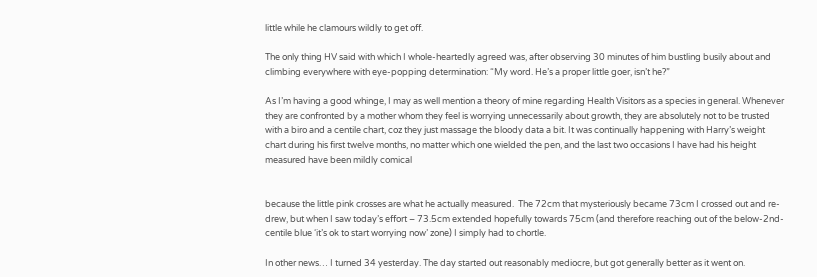little while he clamours wildly to get off.

The only thing HV said with which I whole-heartedly agreed was, after observing 30 minutes of him bustling busily about and climbing everywhere with eye-popping determination: “My word. He’s a proper little goer, isn’t he?”

As I’m having a good whinge, I may as well mention a theory of mine regarding Health Visitors as a species in general. Whenever they are confronted by a mother whom they feel is worrying unnecessarily about growth, they are absolutely not to be trusted with a biro and a centile chart, coz they just massage the bloody data a bit. It was continually happening with Harry’s weight chart during his first twelve months, no matter which one wielded the pen, and the last two occasions I have had his height measured have been mildly comical


because the little pink crosses are what he actually measured.  The 72cm that mysteriously became 73cm I crossed out and re-drew, but when I saw today’s effort – 73.5cm extended hopefully towards 75cm (and therefore reaching out of the below-2nd-centile blue ‘it’s ok to start worrying now’ zone) I simply had to chortle.

In other news… I turned 34 yesterday. The day started out reasonably mediocre, but got generally better as it went on.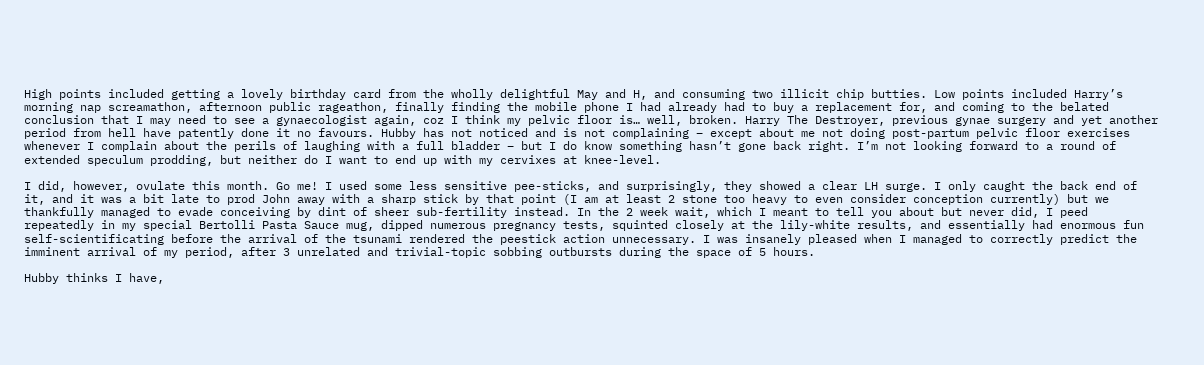High points included getting a lovely birthday card from the wholly delightful May and H, and consuming two illicit chip butties. Low points included Harry’s morning nap screamathon, afternoon public rageathon, finally finding the mobile phone I had already had to buy a replacement for, and coming to the belated conclusion that I may need to see a gynaecologist again, coz I think my pelvic floor is… well, broken. Harry The Destroyer, previous gynae surgery and yet another period from hell have patently done it no favours. Hubby has not noticed and is not complaining – except about me not doing post-partum pelvic floor exercises whenever I complain about the perils of laughing with a full bladder – but I do know something hasn’t gone back right. I’m not looking forward to a round of extended speculum prodding, but neither do I want to end up with my cervixes at knee-level.

I did, however, ovulate this month. Go me! I used some less sensitive pee-sticks, and surprisingly, they showed a clear LH surge. I only caught the back end of it, and it was a bit late to prod John away with a sharp stick by that point (I am at least 2 stone too heavy to even consider conception currently) but we thankfully managed to evade conceiving by dint of sheer sub-fertility instead. In the 2 week wait, which I meant to tell you about but never did, I peed repeatedly in my special Bertolli Pasta Sauce mug, dipped numerous pregnancy tests, squinted closely at the lily-white results, and essentially had enormous fun self-scientificating before the arrival of the tsunami rendered the peestick action unnecessary. I was insanely pleased when I managed to correctly predict the imminent arrival of my period, after 3 unrelated and trivial-topic sobbing outbursts during the space of 5 hours.

Hubby thinks I have,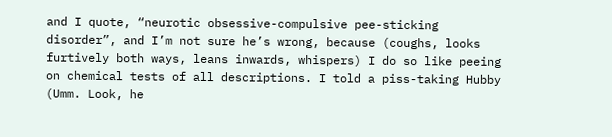and I quote, “neurotic obsessive-compulsive pee-sticking disorder”, and I’m not sure he’s wrong, because (coughs, looks furtively both ways, leans inwards, whispers) I do so like peeing on chemical tests of all descriptions. I told a piss-taking Hubby (Umm. Look, he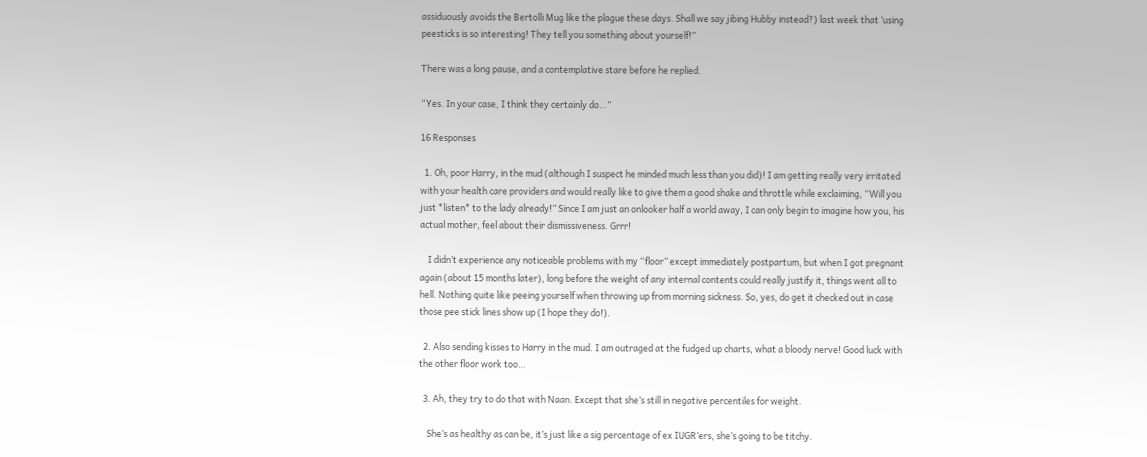assiduously avoids the Bertolli Mug like the plague these days. Shall we say jibing Hubby instead?) last week that ‘using peesticks is so interesting! They tell you something about yourself!”

There was a long pause, and a contemplative stare before he replied.

“Yes. In your case, I think they certainly do…”

16 Responses

  1. Oh, poor Harry, in the mud (although I suspect he minded much less than you did)! I am getting really very irritated with your health care providers and would really like to give them a good shake and throttle while exclaiming, “Will you just *listen* to the lady already!” Since I am just an onlooker half a world away, I can only begin to imagine how you, his actual mother, feel about their dismissiveness. Grrr!

    I didn’t experience any noticeable problems with my “floor” except immediately postpartum, but when I got pregnant again (about 15 months later), long before the weight of any internal contents could really justify it, things went all to hell. Nothing quite like peeing yourself when throwing up from morning sickness. So, yes, do get it checked out in case those pee stick lines show up (I hope they do!).

  2. Also sending kisses to Harry in the mud. I am outraged at the fudged up charts, what a bloody nerve! Good luck with the other floor work too…

  3. Ah, they try to do that with Naan. Except that she’s still in negative percentiles for weight.

    She’s as healthy as can be, it’s just like a sig percentage of ex IUGR’ers, she’s going to be titchy.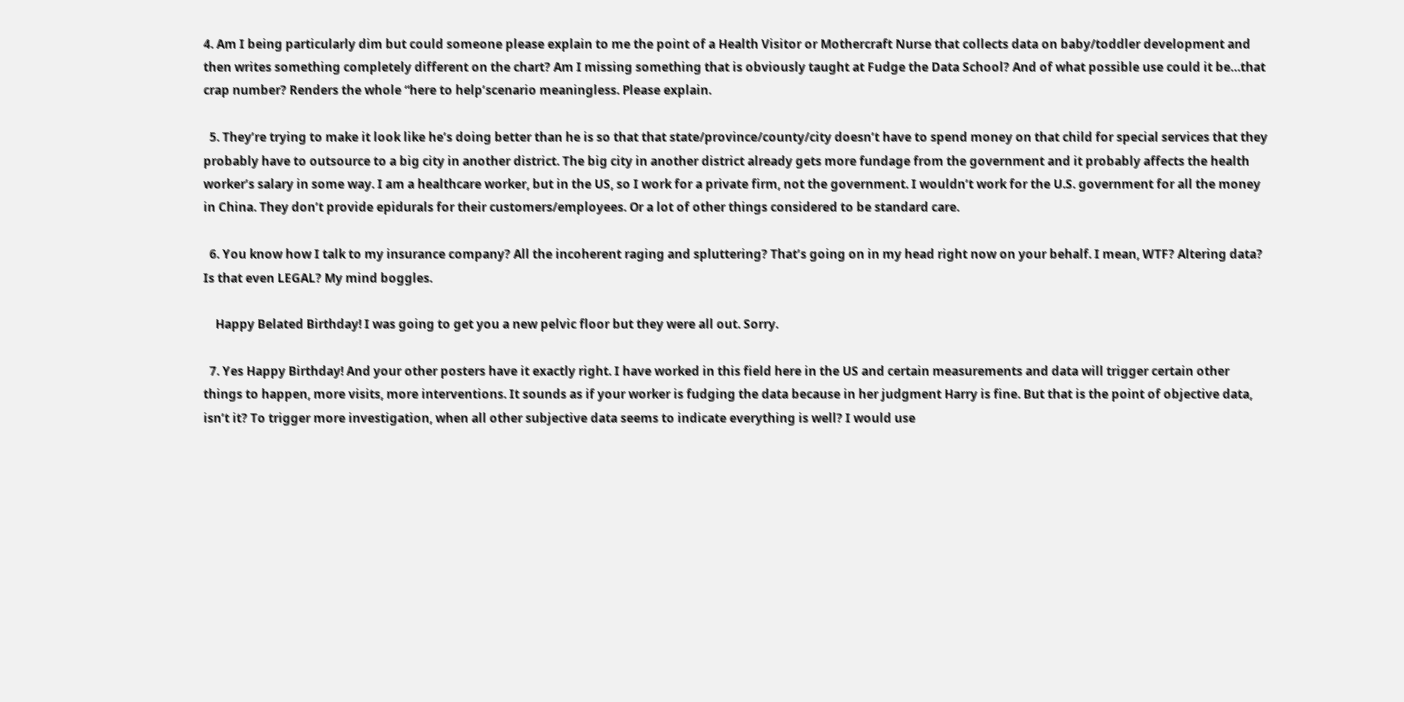4. Am I being particularly dim but could someone please explain to me the point of a Health Visitor or Mothercraft Nurse that collects data on baby/toddler development and then writes something completely different on the chart? Am I missing something that is obviously taught at Fudge the Data School? And of what possible use could it be…that crap number? Renders the whole “here to help’scenario meaningless. Please explain.

  5. They’re trying to make it look like he’s doing better than he is so that that state/province/county/city doesn’t have to spend money on that child for special services that they probably have to outsource to a big city in another district. The big city in another district already gets more fundage from the government and it probably affects the health worker’s salary in some way. I am a healthcare worker, but in the US, so I work for a private firm, not the government. I wouldn’t work for the U.S. government for all the money in China. They don’t provide epidurals for their customers/employees. Or a lot of other things considered to be standard care.

  6. You know how I talk to my insurance company? All the incoherent raging and spluttering? That’s going on in my head right now on your behalf. I mean, WTF? Altering data? Is that even LEGAL? My mind boggles.

    Happy Belated Birthday! I was going to get you a new pelvic floor but they were all out. Sorry.

  7. Yes Happy Birthday! And your other posters have it exactly right. I have worked in this field here in the US and certain measurements and data will trigger certain other things to happen, more visits, more interventions. It sounds as if your worker is fudging the data because in her judgment Harry is fine. But that is the point of objective data, isn’t it? To trigger more investigation, when all other subjective data seems to indicate everything is well? I would use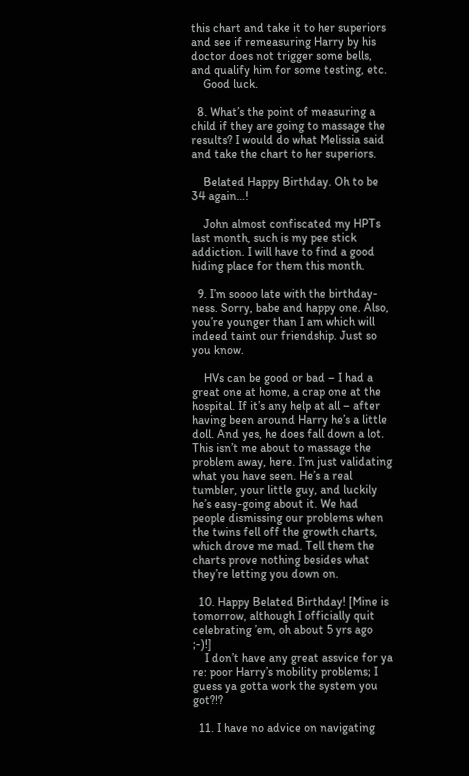this chart and take it to her superiors and see if remeasuring Harry by his doctor does not trigger some bells, and qualify him for some testing, etc.
    Good luck.

  8. What’s the point of measuring a child if they are going to massage the results? I would do what Melissia said and take the chart to her superiors.

    Belated Happy Birthday. Oh to be 34 again…!

    John almost confiscated my HPTs last month, such is my pee stick addiction. I will have to find a good hiding place for them this month.

  9. I’m soooo late with the birthday-ness. Sorry, babe and happy one. Also, you’re younger than I am which will indeed taint our friendship. Just so you know.

    HVs can be good or bad – I had a great one at home, a crap one at the hospital. If it’s any help at all – after having been around Harry he’s a little doll. And yes, he does fall down a lot. This isn’t me about to massage the problem away, here. I’m just validating what you have seen. He’s a real tumbler, your little guy, and luckily he’s easy-going about it. We had people dismissing our problems when the twins fell off the growth charts, which drove me mad. Tell them the charts prove nothing besides what they’re letting you down on.

  10. Happy Belated Birthday! [Mine is tomorrow, although I officially quit celebrating ’em, oh about 5 yrs ago ;-)!]
    I don’t have any great assvice for ya re: poor Harry’s mobility problems; I guess ya gotta work the system you got?!?

  11. I have no advice on navigating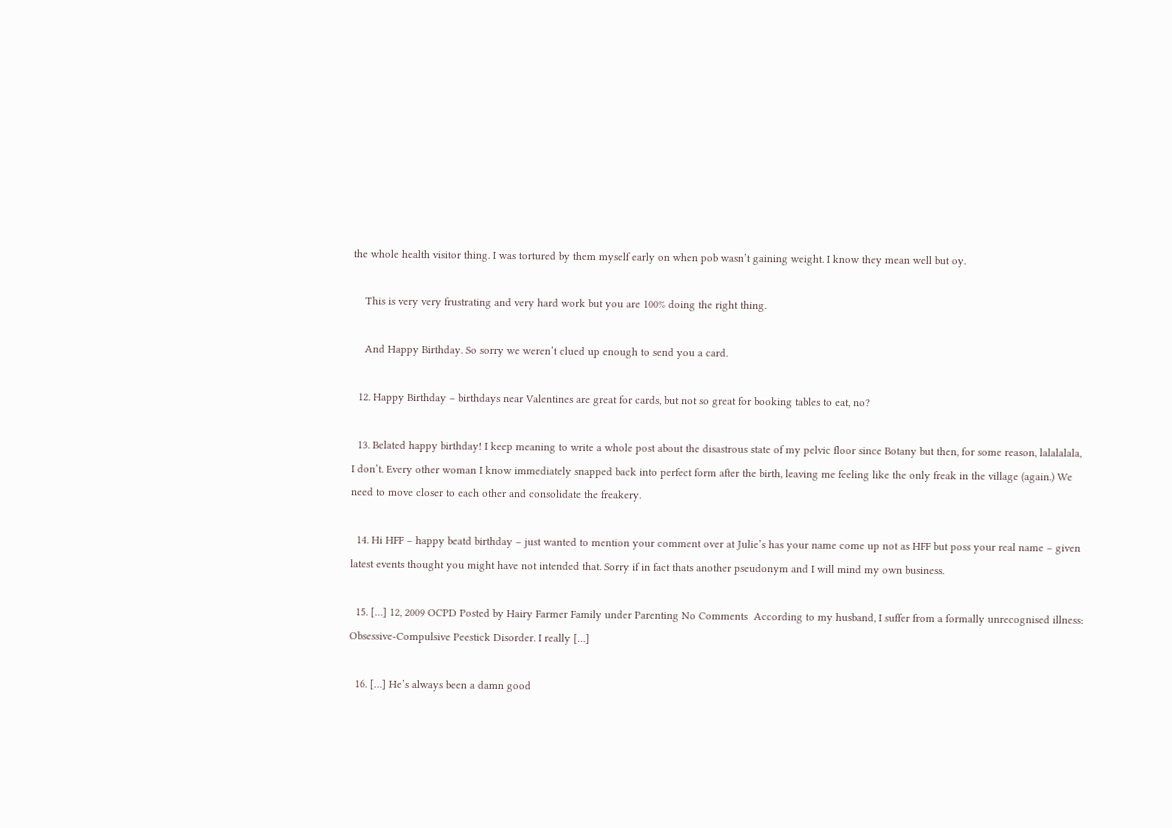the whole health visitor thing. I was tortured by them myself early on when pob wasn’t gaining weight. I know they mean well but oy.

    This is very very frustrating and very hard work but you are 100% doing the right thing.

    And Happy Birthday. So sorry we weren’t clued up enough to send you a card.

  12. Happy Birthday – birthdays near Valentines are great for cards, but not so great for booking tables to eat, no?

  13. Belated happy birthday! I keep meaning to write a whole post about the disastrous state of my pelvic floor since Botany but then, for some reason, lalalalala, I don’t. Every other woman I know immediately snapped back into perfect form after the birth, leaving me feeling like the only freak in the village (again.) We need to move closer to each other and consolidate the freakery.

  14. Hi HFF – happy beatd birthday – just wanted to mention your comment over at Julie’s has your name come up not as HFF but poss your real name – given latest events thought you might have not intended that. Sorry if in fact thats another pseudonym and I will mind my own business.

  15. […] 12, 2009 OCPD Posted by Hairy Farmer Family under Parenting No Comments  According to my husband, I suffer from a formally unrecognised illness: Obsessive-Compulsive Peestick Disorder. I really […]

  16. […] He’s always been a damn good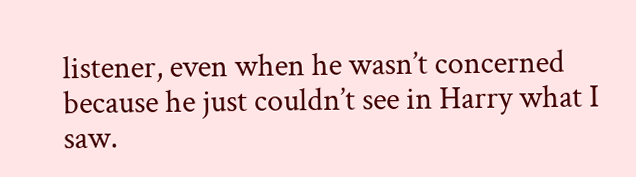listener, even when he wasn’t concerned because he just couldn’t see in Harry what I saw.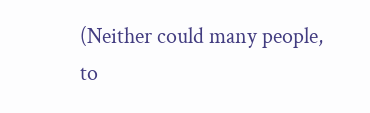(Neither could many people, to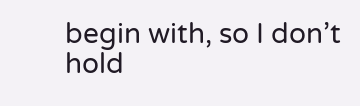begin with, so I don’t hold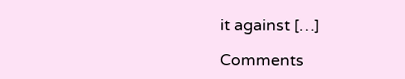it against […]

Comments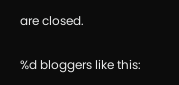are closed.

%d bloggers like this: